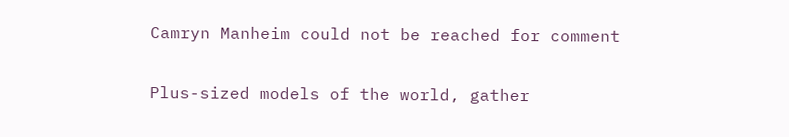Camryn Manheim could not be reached for comment

Plus-sized models of the world, gather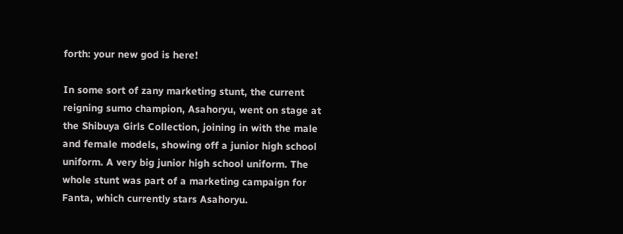forth: your new god is here!

In some sort of zany marketing stunt, the current reigning sumo champion, Asahoryu, went on stage at the Shibuya Girls Collection, joining in with the male and female models, showing off a junior high school uniform. A very big junior high school uniform. The whole stunt was part of a marketing campaign for Fanta, which currently stars Asahoryu.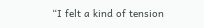“I felt a kind of tension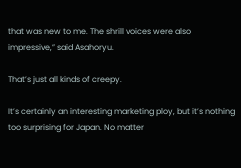that was new to me. The shrill voices were also impressive,” said Asahoryu.

That’s just all kinds of creepy.

It’s certainly an interesting marketing ploy, but it’s nothing too surprising for Japan. No matter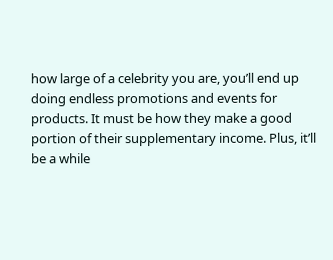how large of a celebrity you are, you’ll end up doing endless promotions and events for products. It must be how they make a good portion of their supplementary income. Plus, it’ll be a while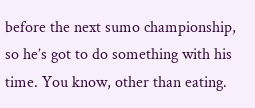before the next sumo championship, so he’s got to do something with his time. You know, other than eating.